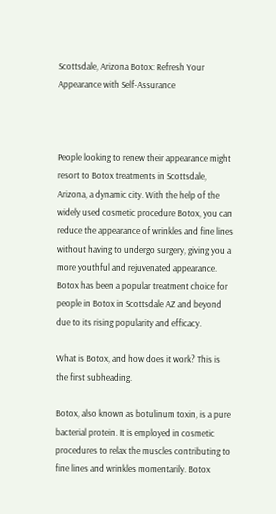Scottsdale, Arizona Botox: Refresh Your Appearance with Self-Assurance



People looking to renew their appearance might resort to Botox treatments in Scottsdale, Arizona, a dynamic city. With the help of the widely used cosmetic procedure Botox, you can reduce the appearance of wrinkles and fine lines without having to undergo surgery, giving you a more youthful and rejuvenated appearance. Botox has been a popular treatment choice for people in Botox in Scottsdale AZ and beyond due to its rising popularity and efficacy.

What is Botox, and how does it work? This is the first subheading.

Botox, also known as botulinum toxin, is a pure bacterial protein. It is employed in cosmetic procedures to relax the muscles contributing to fine lines and wrinkles momentarily. Botox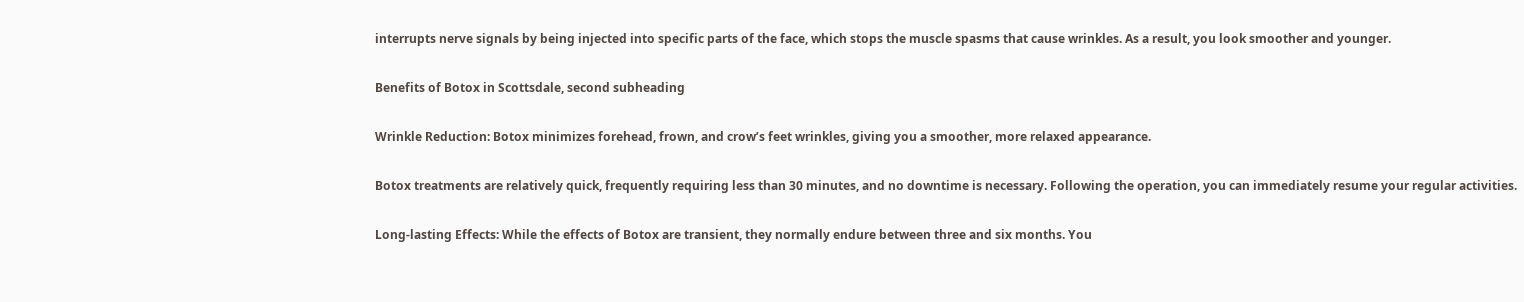interrupts nerve signals by being injected into specific parts of the face, which stops the muscle spasms that cause wrinkles. As a result, you look smoother and younger.

Benefits of Botox in Scottsdale, second subheading

Wrinkle Reduction: Botox minimizes forehead, frown, and crow’s feet wrinkles, giving you a smoother, more relaxed appearance.

Botox treatments are relatively quick, frequently requiring less than 30 minutes, and no downtime is necessary. Following the operation, you can immediately resume your regular activities.

Long-lasting Effects: While the effects of Botox are transient, they normally endure between three and six months. You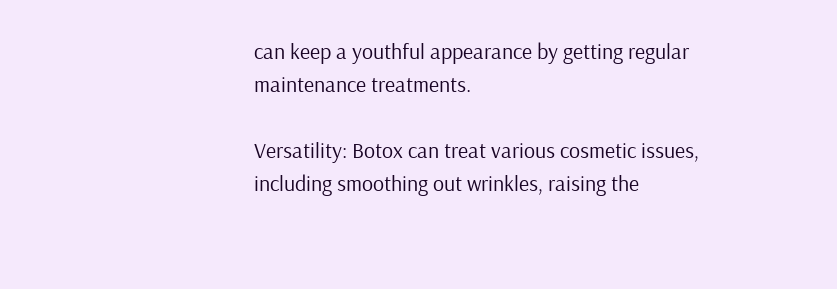can keep a youthful appearance by getting regular maintenance treatments.

Versatility: Botox can treat various cosmetic issues, including smoothing out wrinkles, raising the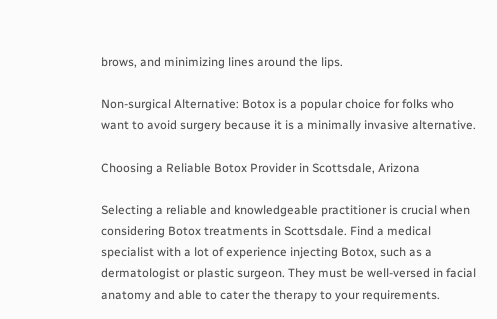brows, and minimizing lines around the lips.

Non-surgical Alternative: Botox is a popular choice for folks who want to avoid surgery because it is a minimally invasive alternative.

Choosing a Reliable Botox Provider in Scottsdale, Arizona

Selecting a reliable and knowledgeable practitioner is crucial when considering Botox treatments in Scottsdale. Find a medical specialist with a lot of experience injecting Botox, such as a dermatologist or plastic surgeon. They must be well-versed in facial anatomy and able to cater the therapy to your requirements.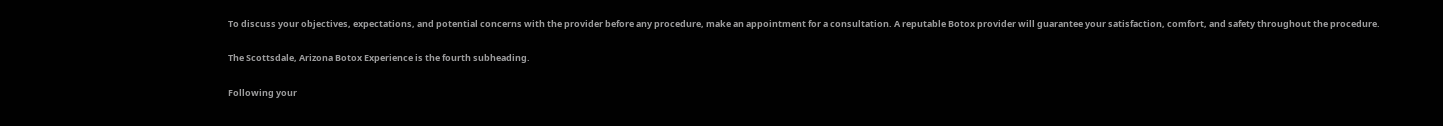To discuss your objectives, expectations, and potential concerns with the provider before any procedure, make an appointment for a consultation. A reputable Botox provider will guarantee your satisfaction, comfort, and safety throughout the procedure.

The Scottsdale, Arizona Botox Experience is the fourth subheading.

Following your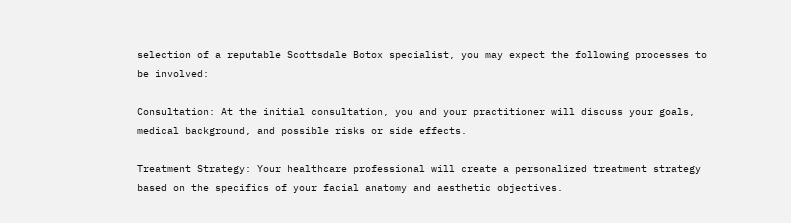selection of a reputable Scottsdale Botox specialist, you may expect the following processes to be involved:

Consultation: At the initial consultation, you and your practitioner will discuss your goals, medical background, and possible risks or side effects.

Treatment Strategy: Your healthcare professional will create a personalized treatment strategy based on the specifics of your facial anatomy and aesthetic objectives.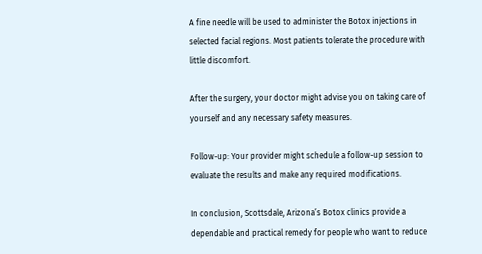A fine needle will be used to administer the Botox injections in selected facial regions. Most patients tolerate the procedure with little discomfort.

After the surgery, your doctor might advise you on taking care of yourself and any necessary safety measures.

Follow-up: Your provider might schedule a follow-up session to evaluate the results and make any required modifications.

In conclusion, Scottsdale, Arizona’s Botox clinics provide a dependable and practical remedy for people who want to reduce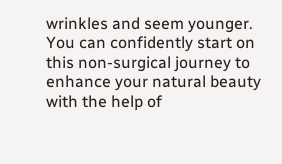wrinkles and seem younger. You can confidently start on this non-surgical journey to enhance your natural beauty with the help of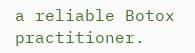a reliable Botox practitioner.